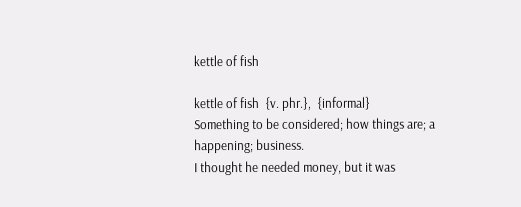kettle of fish

kettle of fish  {v. phr.},  {informal}
Something to be considered; how things are; a happening; business.
I thought he needed money, but it was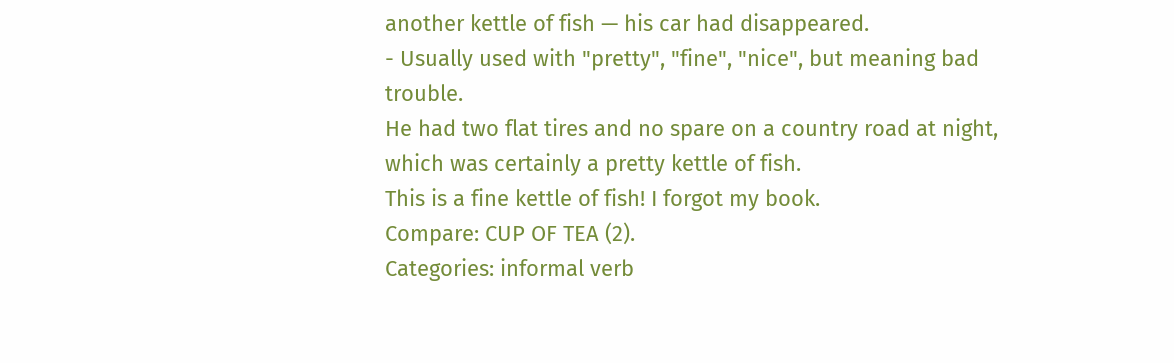another kettle of fish — his car had disappeared.
- Usually used with "pretty", "fine", "nice", but meaning bad trouble.
He had two flat tires and no spare on a country road at night, which was certainly a pretty kettle of fish.
This is a fine kettle of fish! I forgot my book.
Compare: CUP OF TEA (2).
Categories: informal verb